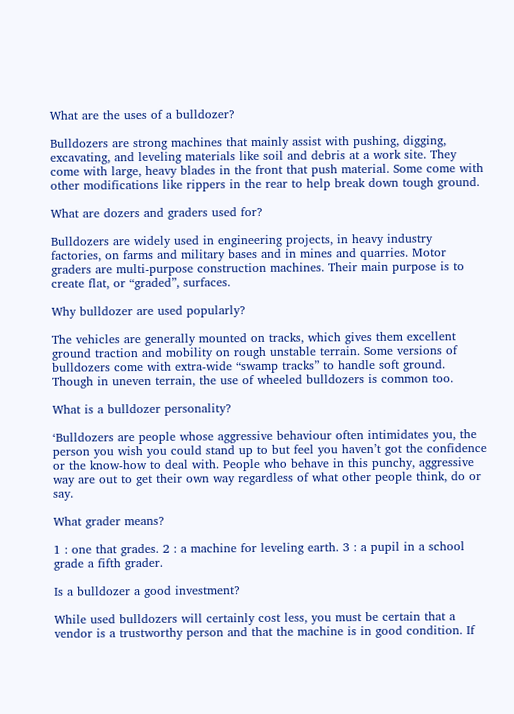What are the uses of a bulldozer?

Bulldozers are strong machines that mainly assist with pushing, digging, excavating, and leveling materials like soil and debris at a work site. They come with large, heavy blades in the front that push material. Some come with other modifications like rippers in the rear to help break down tough ground.

What are dozers and graders used for?

Bulldozers are widely used in engineering projects, in heavy industry factories, on farms and military bases and in mines and quarries. Motor graders are multi-purpose construction machines. Their main purpose is to create flat, or “graded”, surfaces.

Why bulldozer are used popularly?

The vehicles are generally mounted on tracks, which gives them excellent ground traction and mobility on rough unstable terrain. Some versions of bulldozers come with extra-wide “swamp tracks” to handle soft ground. Though in uneven terrain, the use of wheeled bulldozers is common too.

What is a bulldozer personality?

‘Bulldozers are people whose aggressive behaviour often intimidates you, the person you wish you could stand up to but feel you haven’t got the confidence or the know-how to deal with. People who behave in this punchy, aggressive way are out to get their own way regardless of what other people think, do or say.

What grader means?

1 : one that grades. 2 : a machine for leveling earth. 3 : a pupil in a school grade a fifth grader.

Is a bulldozer a good investment?

While used bulldozers will certainly cost less, you must be certain that a vendor is a trustworthy person and that the machine is in good condition. If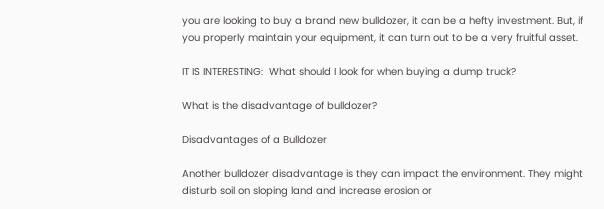you are looking to buy a brand new bulldozer, it can be a hefty investment. But, if you properly maintain your equipment, it can turn out to be a very fruitful asset.

IT IS INTERESTING:  What should I look for when buying a dump truck?

What is the disadvantage of bulldozer?

Disadvantages of a Bulldozer

Another bulldozer disadvantage is they can impact the environment. They might disturb soil on sloping land and increase erosion or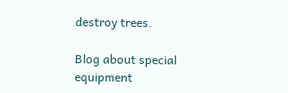destroy trees.

Blog about special equipment